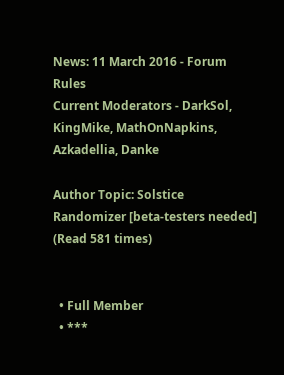News: 11 March 2016 - Forum Rules
Current Moderators - DarkSol, KingMike, MathOnNapkins, Azkadellia, Danke

Author Topic: Solstice Randomizer [beta-testers needed]  (Read 581 times)


  • Full Member
  • ***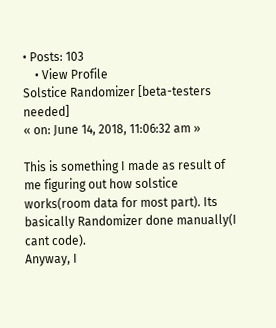• Posts: 103
    • View Profile
Solstice Randomizer [beta-testers needed]
« on: June 14, 2018, 11:06:32 am »

This is something I made as result of me figuring out how solstice works(room data for most part). Its basically Randomizer done manually(I cant code).
Anyway, I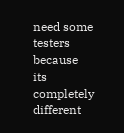need some testers because its completely different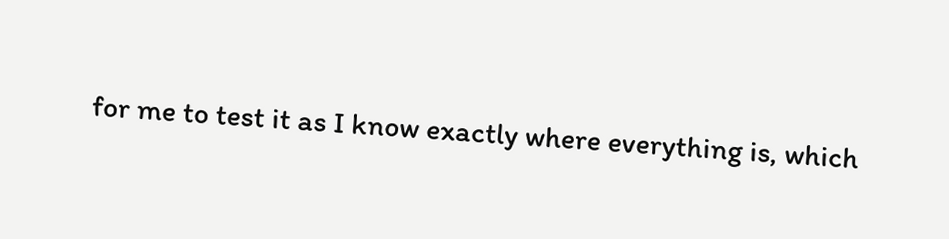for me to test it as I know exactly where everything is, which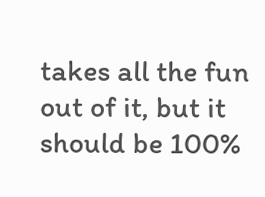takes all the fun out of it, but it should be 100%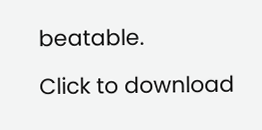beatable.

Click to download